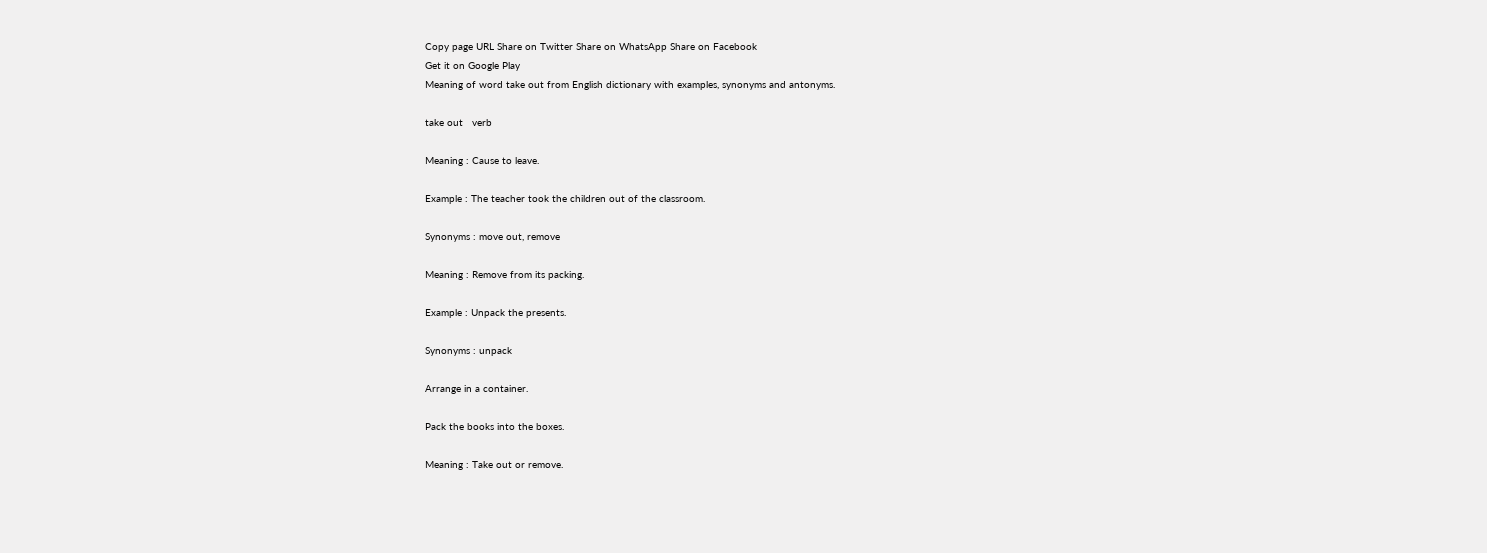Copy page URL Share on Twitter Share on WhatsApp Share on Facebook
Get it on Google Play
Meaning of word take out from English dictionary with examples, synonyms and antonyms.

take out   verb

Meaning : Cause to leave.

Example : The teacher took the children out of the classroom.

Synonyms : move out, remove

Meaning : Remove from its packing.

Example : Unpack the presents.

Synonyms : unpack

Arrange in a container.

Pack the books into the boxes.

Meaning : Take out or remove.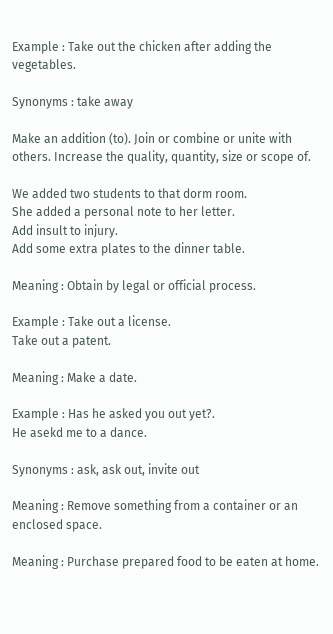Example : Take out the chicken after adding the vegetables.

Synonyms : take away

Make an addition (to). Join or combine or unite with others. Increase the quality, quantity, size or scope of.

We added two students to that dorm room.
She added a personal note to her letter.
Add insult to injury.
Add some extra plates to the dinner table.

Meaning : Obtain by legal or official process.

Example : Take out a license.
Take out a patent.

Meaning : Make a date.

Example : Has he asked you out yet?.
He asekd me to a dance.

Synonyms : ask, ask out, invite out

Meaning : Remove something from a container or an enclosed space.

Meaning : Purchase prepared food to be eaten at home.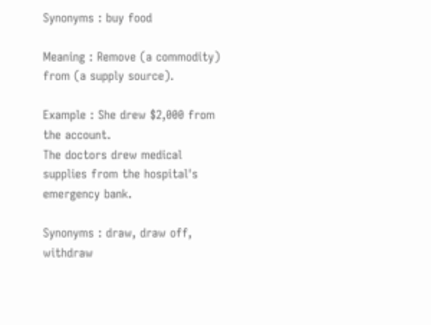Synonyms : buy food

Meaning : Remove (a commodity) from (a supply source).

Example : She drew $2,000 from the account.
The doctors drew medical supplies from the hospital's emergency bank.

Synonyms : draw, draw off, withdraw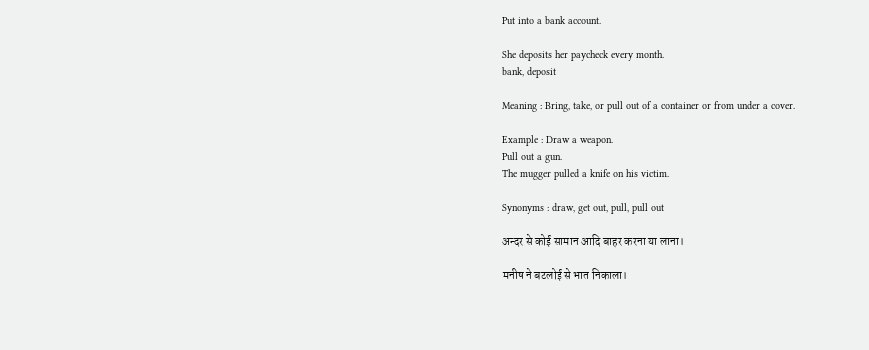Put into a bank account.

She deposits her paycheck every month.
bank, deposit

Meaning : Bring, take, or pull out of a container or from under a cover.

Example : Draw a weapon.
Pull out a gun.
The mugger pulled a knife on his victim.

Synonyms : draw, get out, pull, pull out

अन्दर से कोई सामान आदि बाहर करना या लाना।

मनीष ने बटलोई से भात निकाला।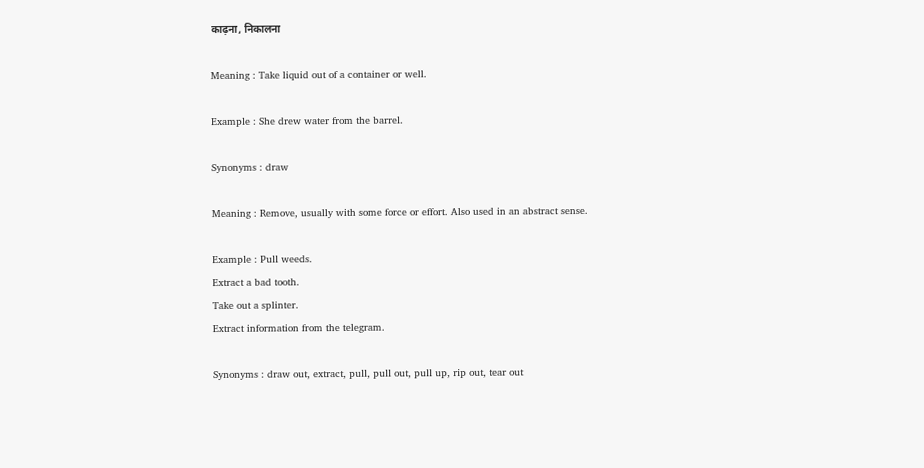काढ़ना, निकालना

Meaning : Take liquid out of a container or well.

Example : She drew water from the barrel.

Synonyms : draw

Meaning : Remove, usually with some force or effort. Also used in an abstract sense.

Example : Pull weeds.
Extract a bad tooth.
Take out a splinter.
Extract information from the telegram.

Synonyms : draw out, extract, pull, pull out, pull up, rip out, tear out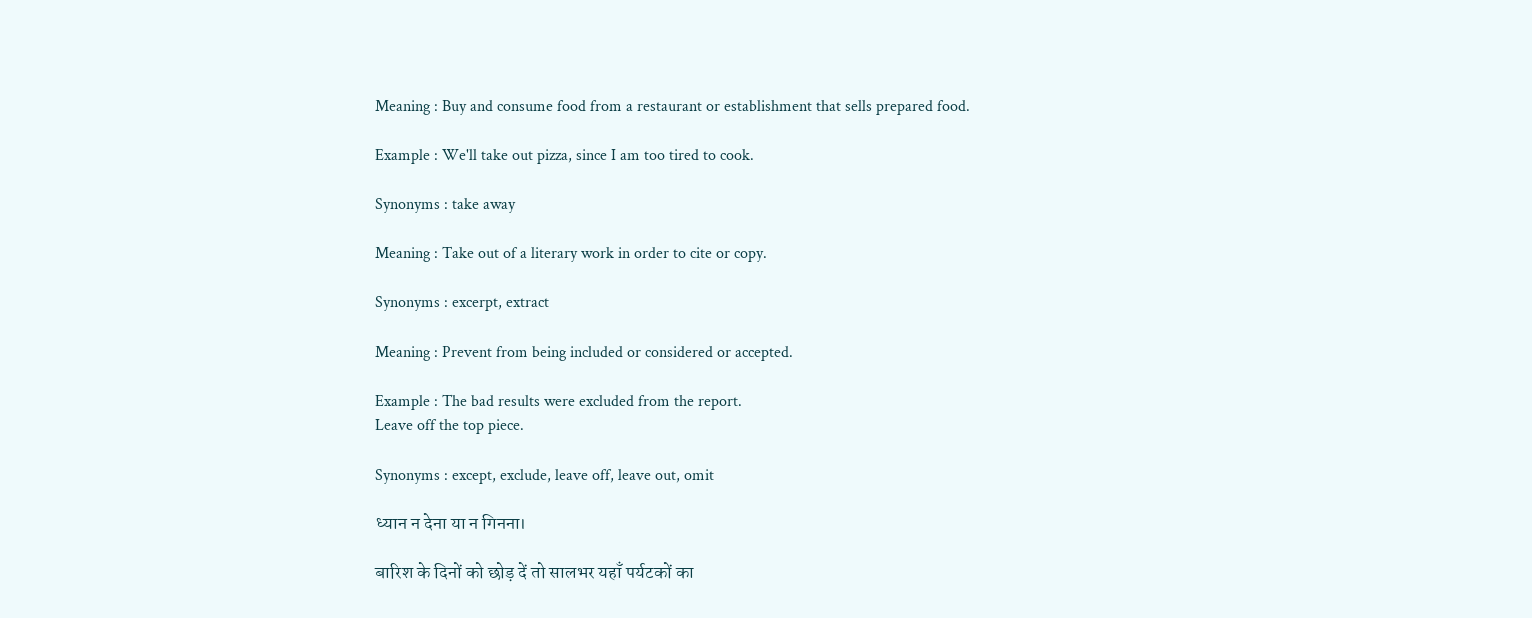Meaning : Buy and consume food from a restaurant or establishment that sells prepared food.

Example : We'll take out pizza, since I am too tired to cook.

Synonyms : take away

Meaning : Take out of a literary work in order to cite or copy.

Synonyms : excerpt, extract

Meaning : Prevent from being included or considered or accepted.

Example : The bad results were excluded from the report.
Leave off the top piece.

Synonyms : except, exclude, leave off, leave out, omit

ध्यान न देना या न गिनना।

बारिश के दिनों को छोड़ दें तो सालभर यहाँ पर्यटकों का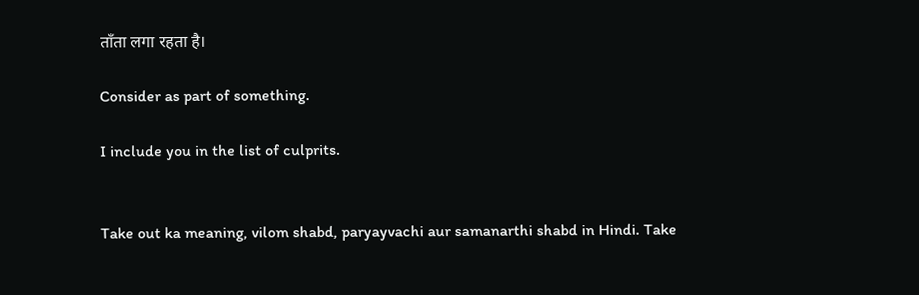ताँता लगा रहता है।

Consider as part of something.

I include you in the list of culprits.


Take out ka meaning, vilom shabd, paryayvachi aur samanarthi shabd in Hindi. Take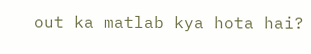out ka matlab kya hota hai?